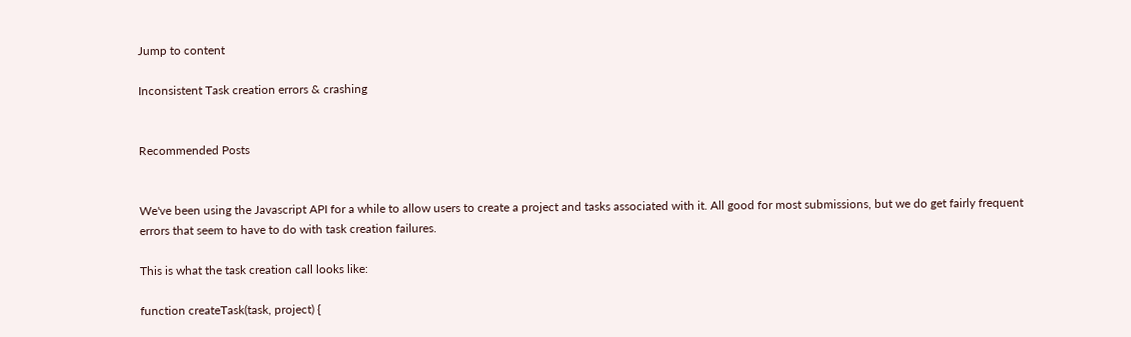Jump to content

Inconsistent Task creation errors & crashing


Recommended Posts


We've been using the Javascript API for a while to allow users to create a project and tasks associated with it. All good for most submissions, but we do get fairly frequent errors that seem to have to do with task creation failures.

This is what the task creation call looks like:

function createTask(task, project) {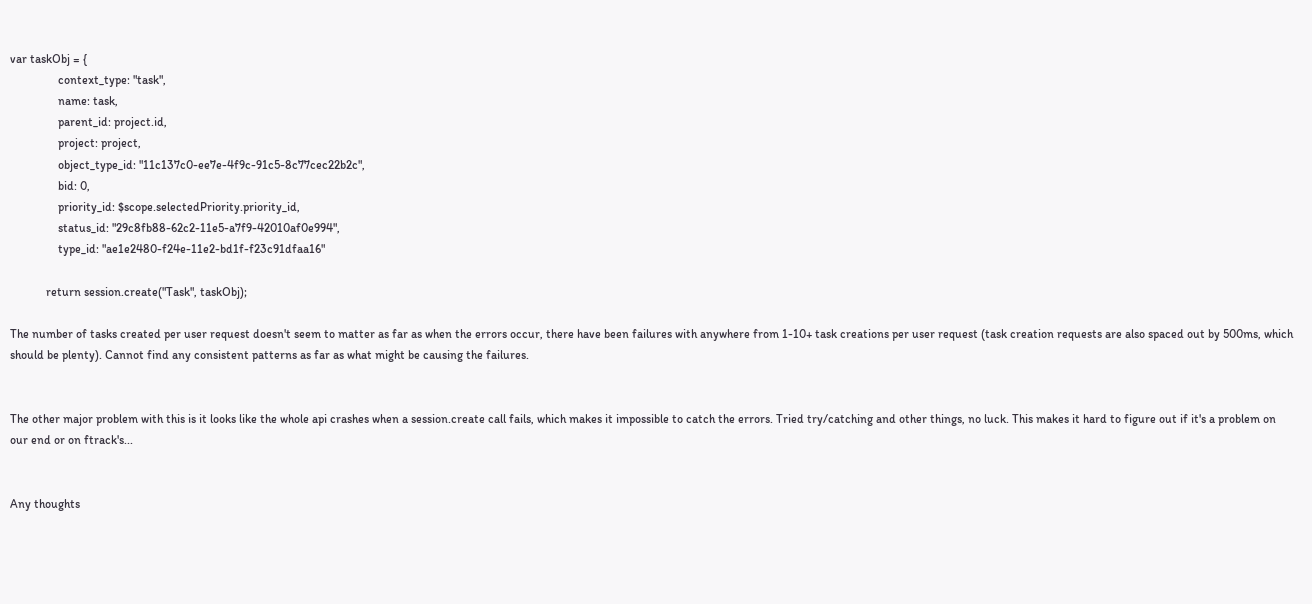var taskObj = {
                context_type: "task",
                name: task,
                parent_id: project.id,
                project: project,
                object_type_id: "11c137c0-ee7e-4f9c-91c5-8c77cec22b2c",
                bid: 0,
                priority_id: $scope.selectedPriority.priority_id,
                status_id: "29c8fb88-62c2-11e5-a7f9-42010af0e994",
                type_id: "ae1e2480-f24e-11e2-bd1f-f23c91dfaa16"

            return session.create("Task", taskObj);

The number of tasks created per user request doesn't seem to matter as far as when the errors occur, there have been failures with anywhere from 1-10+ task creations per user request (task creation requests are also spaced out by 500ms, which should be plenty). Cannot find any consistent patterns as far as what might be causing the failures.


The other major problem with this is it looks like the whole api crashes when a session.create call fails, which makes it impossible to catch the errors. Tried try/catching and other things, no luck. This makes it hard to figure out if it's a problem on our end or on ftrack's...


Any thoughts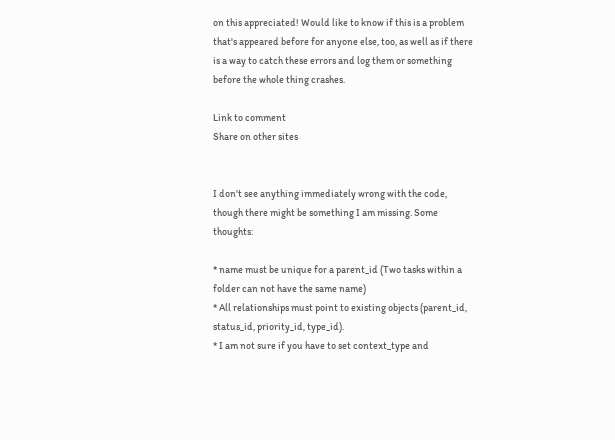on this appreciated! Would like to know if this is a problem that's appeared before for anyone else, too, as well as if there is a way to catch these errors and log them or something before the whole thing crashes.

Link to comment
Share on other sites


I don't see anything immediately wrong with the code, though there might be something I am missing. Some thoughts:

* name must be unique for a parent_id (Two tasks within a folder can not have the same name)
* All relationships must point to existing objects (parent_id, status_id, priority_id, type_id).
* I am not sure if you have to set context_type and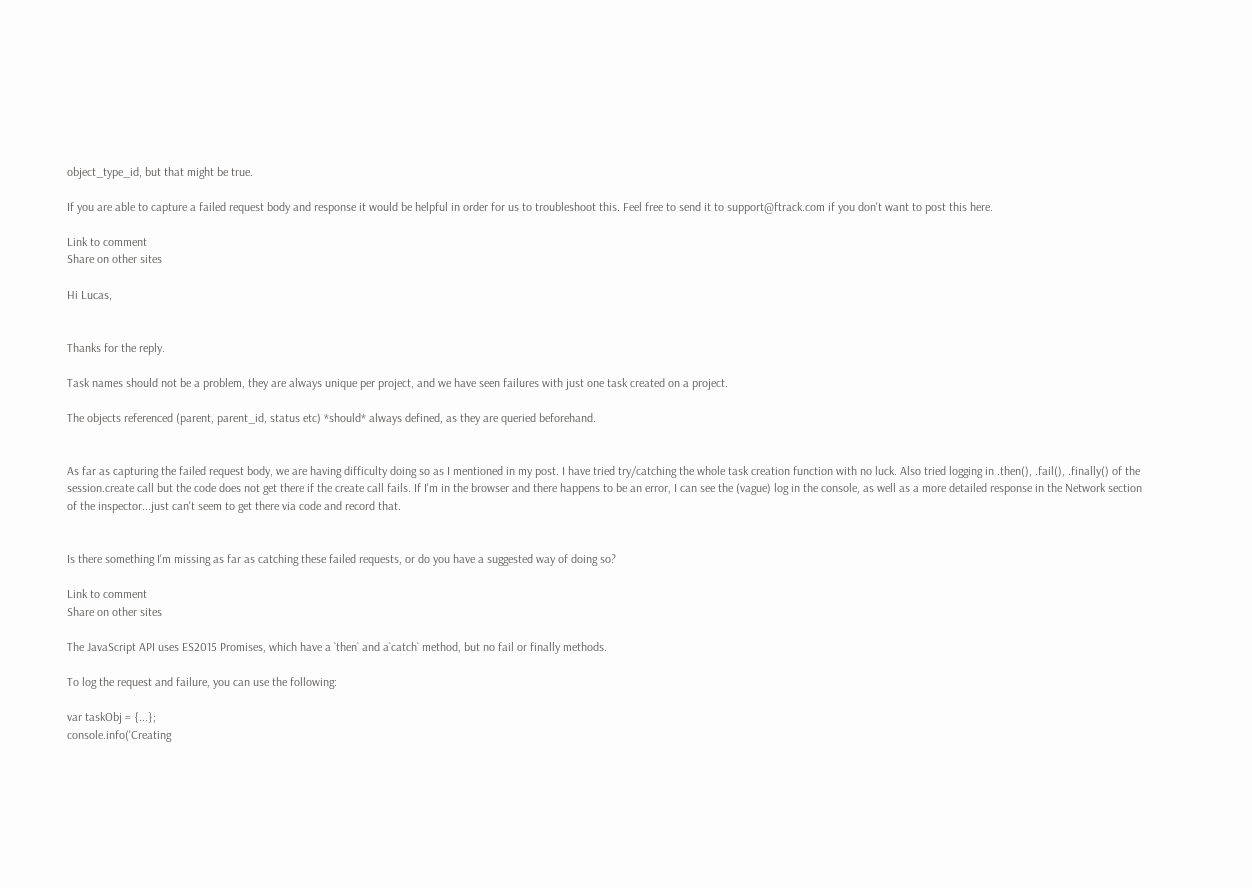object_type_id, but that might be true.

If you are able to capture a failed request body and response it would be helpful in order for us to troubleshoot this. Feel free to send it to support@ftrack.com if you don't want to post this here.

Link to comment
Share on other sites

Hi Lucas,


Thanks for the reply.

Task names should not be a problem, they are always unique per project, and we have seen failures with just one task created on a project.

The objects referenced (parent, parent_id, status etc) *should* always defined, as they are queried beforehand.


As far as capturing the failed request body, we are having difficulty doing so as I mentioned in my post. I have tried try/catching the whole task creation function with no luck. Also tried logging in .then(), .fail(), .finally() of the session.create call but the code does not get there if the create call fails. If I'm in the browser and there happens to be an error, I can see the (vague) log in the console, as well as a more detailed response in the Network section of the inspector...just can't seem to get there via code and record that.


Is there something I'm missing as far as catching these failed requests, or do you have a suggested way of doing so?

Link to comment
Share on other sites

The JavaScript API uses ES2015 Promises, which have a `then` and a`catch` method, but no fail or finally methods.

To log the request and failure, you can use the following:

var taskObj = {...};
console.info('Creating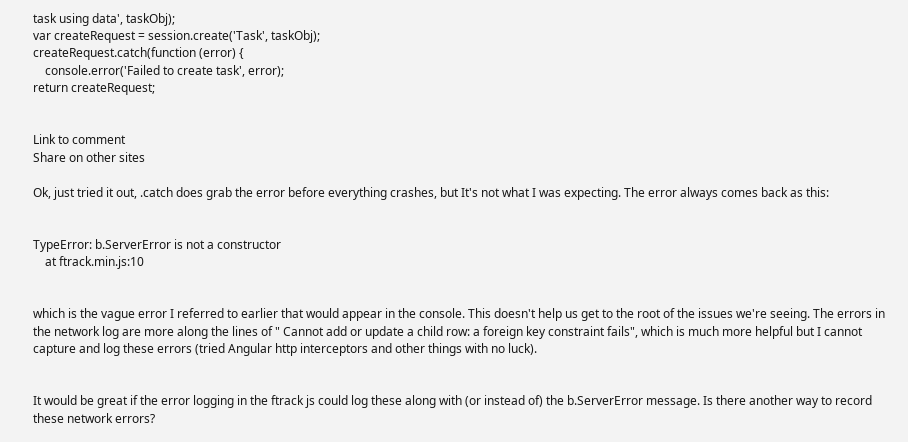task using data', taskObj);
var createRequest = session.create('Task', taskObj);
createRequest.catch(function (error) {
    console.error('Failed to create task', error);
return createRequest;


Link to comment
Share on other sites

Ok, just tried it out, .catch does grab the error before everything crashes, but It's not what I was expecting. The error always comes back as this:


TypeError: b.ServerError is not a constructor
    at ftrack.min.js:10


which is the vague error I referred to earlier that would appear in the console. This doesn't help us get to the root of the issues we're seeing. The errors in the network log are more along the lines of " Cannot add or update a child row: a foreign key constraint fails", which is much more helpful but I cannot capture and log these errors (tried Angular http interceptors and other things with no luck).


It would be great if the error logging in the ftrack js could log these along with (or instead of) the b.ServerError message. Is there another way to record these network errors?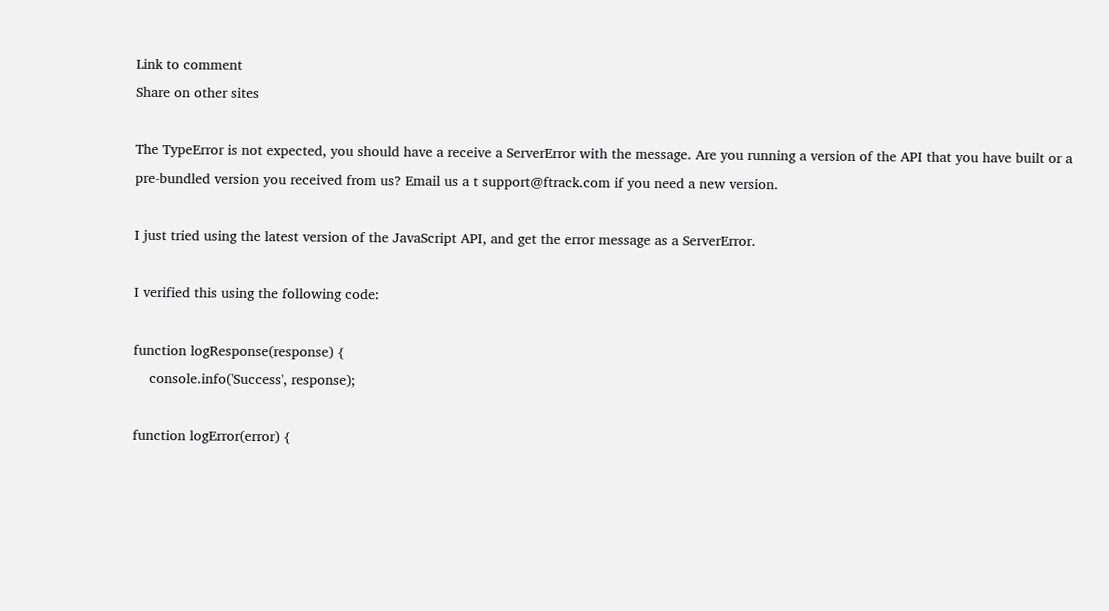Link to comment
Share on other sites

The TypeError is not expected, you should have a receive a ServerError with the message. Are you running a version of the API that you have built or a pre-bundled version you received from us? Email us a t support@ftrack.com if you need a new version.

I just tried using the latest version of the JavaScript API, and get the error message as a ServerError.

I verified this using the following code:

function logResponse(response) {
    console.info('Success', response);

function logError(error) {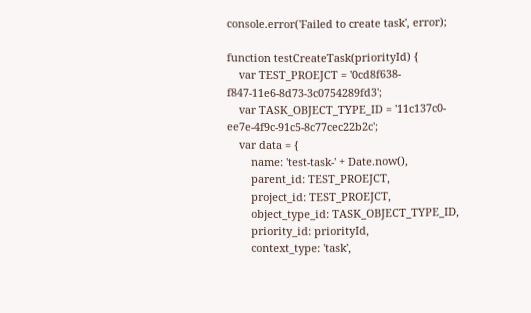console.error('Failed to create task', error);

function testCreateTask(priorityId) {
    var TEST_PROEJCT = '0cd8f638-f847-11e6-8d73-3c0754289fd3';
    var TASK_OBJECT_TYPE_ID = '11c137c0-ee7e-4f9c-91c5-8c77cec22b2c';
    var data = {
        name: 'test-task-' + Date.now(),
        parent_id: TEST_PROEJCT,
        project_id: TEST_PROEJCT,
        object_type_id: TASK_OBJECT_TYPE_ID,
        priority_id: priorityId,
        context_type: 'task',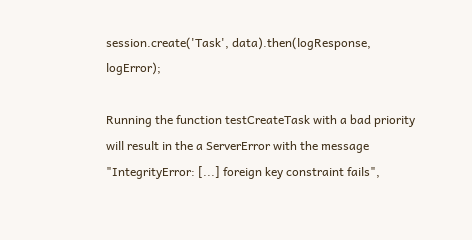session.create('Task', data).then(logResponse, logError);

Running the function testCreateTask with a bad priority will result in the a ServerError with the message "IntegrityError: [...] foreign key constraint fails",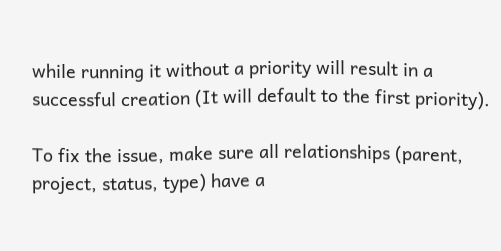while running it without a priority will result in a successful creation (It will default to the first priority).

To fix the issue, make sure all relationships (parent, project, status, type) have a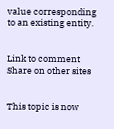value corresponding to an existing entity.


Link to comment
Share on other sites


This topic is now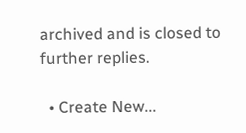archived and is closed to further replies.

  • Create New...